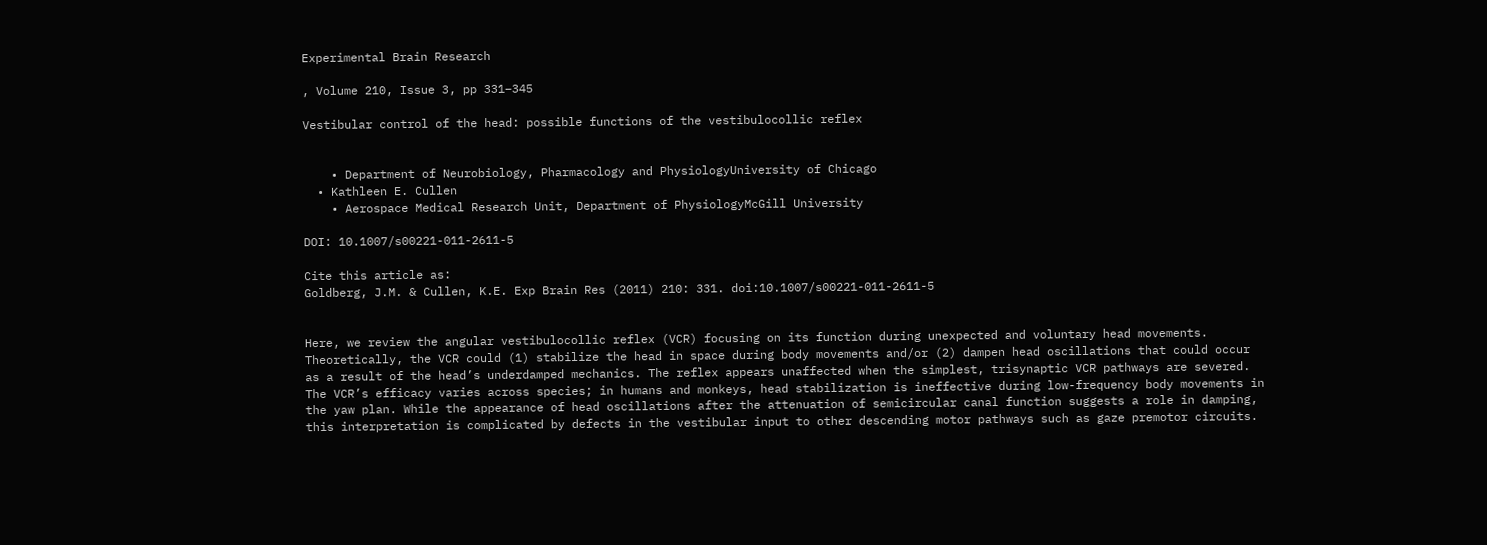Experimental Brain Research

, Volume 210, Issue 3, pp 331–345

Vestibular control of the head: possible functions of the vestibulocollic reflex


    • Department of Neurobiology, Pharmacology and PhysiologyUniversity of Chicago
  • Kathleen E. Cullen
    • Aerospace Medical Research Unit, Department of PhysiologyMcGill University

DOI: 10.1007/s00221-011-2611-5

Cite this article as:
Goldberg, J.M. & Cullen, K.E. Exp Brain Res (2011) 210: 331. doi:10.1007/s00221-011-2611-5


Here, we review the angular vestibulocollic reflex (VCR) focusing on its function during unexpected and voluntary head movements. Theoretically, the VCR could (1) stabilize the head in space during body movements and/or (2) dampen head oscillations that could occur as a result of the head’s underdamped mechanics. The reflex appears unaffected when the simplest, trisynaptic VCR pathways are severed. The VCR’s efficacy varies across species; in humans and monkeys, head stabilization is ineffective during low-frequency body movements in the yaw plan. While the appearance of head oscillations after the attenuation of semicircular canal function suggests a role in damping, this interpretation is complicated by defects in the vestibular input to other descending motor pathways such as gaze premotor circuits.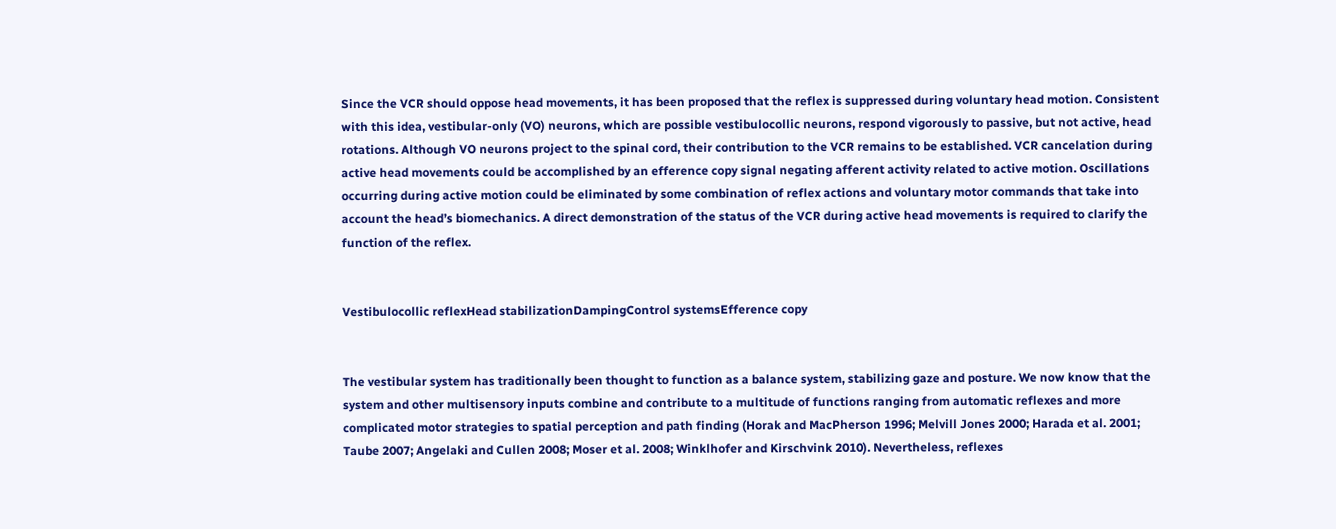Since the VCR should oppose head movements, it has been proposed that the reflex is suppressed during voluntary head motion. Consistent with this idea, vestibular-only (VO) neurons, which are possible vestibulocollic neurons, respond vigorously to passive, but not active, head rotations. Although VO neurons project to the spinal cord, their contribution to the VCR remains to be established. VCR cancelation during active head movements could be accomplished by an efference copy signal negating afferent activity related to active motion. Oscillations occurring during active motion could be eliminated by some combination of reflex actions and voluntary motor commands that take into account the head’s biomechanics. A direct demonstration of the status of the VCR during active head movements is required to clarify the function of the reflex.


Vestibulocollic reflexHead stabilizationDampingControl systemsEfference copy


The vestibular system has traditionally been thought to function as a balance system, stabilizing gaze and posture. We now know that the system and other multisensory inputs combine and contribute to a multitude of functions ranging from automatic reflexes and more complicated motor strategies to spatial perception and path finding (Horak and MacPherson 1996; Melvill Jones 2000; Harada et al. 2001; Taube 2007; Angelaki and Cullen 2008; Moser et al. 2008; Winklhofer and Kirschvink 2010). Nevertheless, reflexes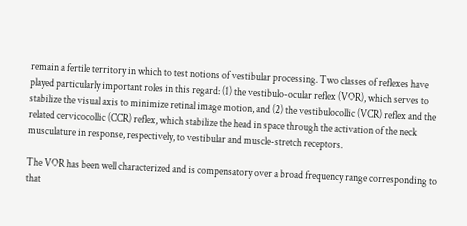remain a fertile territory in which to test notions of vestibular processing. Two classes of reflexes have played particularly important roles in this regard: (1) the vestibulo-ocular reflex (VOR), which serves to stabilize the visual axis to minimize retinal image motion, and (2) the vestibulocollic (VCR) reflex and the related cervicocollic (CCR) reflex, which stabilize the head in space through the activation of the neck musculature in response, respectively, to vestibular and muscle-stretch receptors.

The VOR has been well characterized and is compensatory over a broad frequency range corresponding to that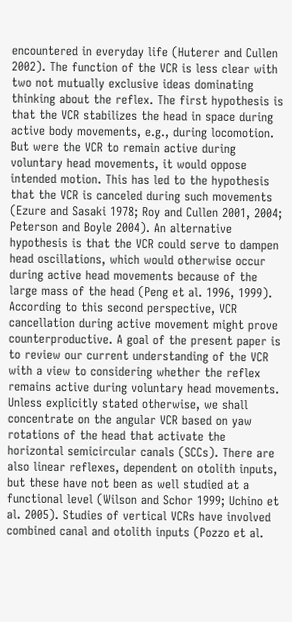encountered in everyday life (Huterer and Cullen 2002). The function of the VCR is less clear with two not mutually exclusive ideas dominating thinking about the reflex. The first hypothesis is that the VCR stabilizes the head in space during active body movements, e.g., during locomotion. But were the VCR to remain active during voluntary head movements, it would oppose intended motion. This has led to the hypothesis that the VCR is canceled during such movements (Ezure and Sasaki 1978; Roy and Cullen 2001, 2004; Peterson and Boyle 2004). An alternative hypothesis is that the VCR could serve to dampen head oscillations, which would otherwise occur during active head movements because of the large mass of the head (Peng et al. 1996, 1999). According to this second perspective, VCR cancellation during active movement might prove counterproductive. A goal of the present paper is to review our current understanding of the VCR with a view to considering whether the reflex remains active during voluntary head movements. Unless explicitly stated otherwise, we shall concentrate on the angular VCR based on yaw rotations of the head that activate the horizontal semicircular canals (SCCs). There are also linear reflexes, dependent on otolith inputs, but these have not been as well studied at a functional level (Wilson and Schor 1999; Uchino et al. 2005). Studies of vertical VCRs have involved combined canal and otolith inputs (Pozzo et al.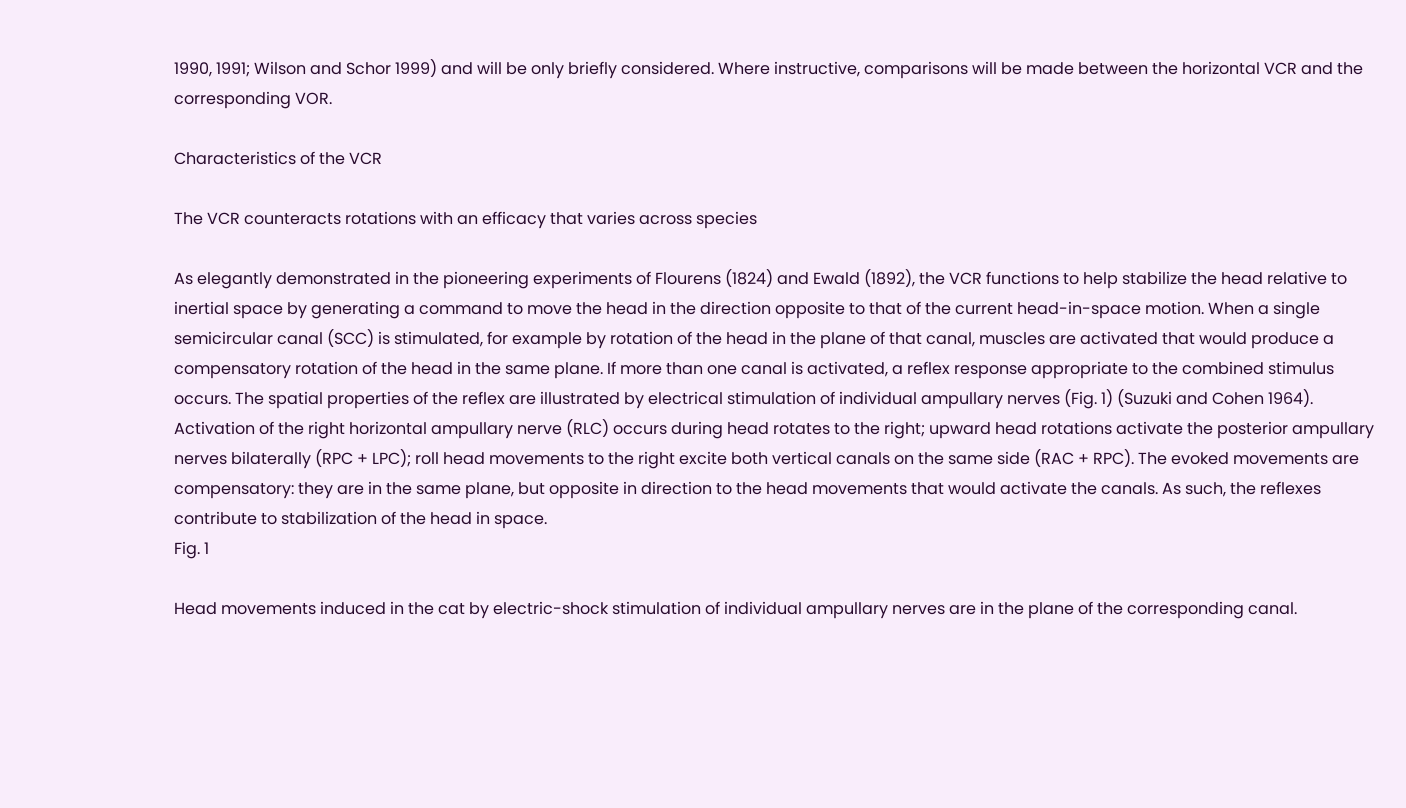1990, 1991; Wilson and Schor 1999) and will be only briefly considered. Where instructive, comparisons will be made between the horizontal VCR and the corresponding VOR.

Characteristics of the VCR

The VCR counteracts rotations with an efficacy that varies across species

As elegantly demonstrated in the pioneering experiments of Flourens (1824) and Ewald (1892), the VCR functions to help stabilize the head relative to inertial space by generating a command to move the head in the direction opposite to that of the current head-in-space motion. When a single semicircular canal (SCC) is stimulated, for example by rotation of the head in the plane of that canal, muscles are activated that would produce a compensatory rotation of the head in the same plane. If more than one canal is activated, a reflex response appropriate to the combined stimulus occurs. The spatial properties of the reflex are illustrated by electrical stimulation of individual ampullary nerves (Fig. 1) (Suzuki and Cohen 1964). Activation of the right horizontal ampullary nerve (RLC) occurs during head rotates to the right; upward head rotations activate the posterior ampullary nerves bilaterally (RPC + LPC); roll head movements to the right excite both vertical canals on the same side (RAC + RPC). The evoked movements are compensatory: they are in the same plane, but opposite in direction to the head movements that would activate the canals. As such, the reflexes contribute to stabilization of the head in space.
Fig. 1

Head movements induced in the cat by electric-shock stimulation of individual ampullary nerves are in the plane of the corresponding canal.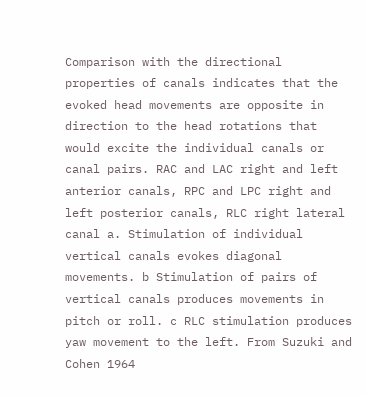Comparison with the directional properties of canals indicates that the evoked head movements are opposite in direction to the head rotations that would excite the individual canals or canal pairs. RAC and LAC right and left anterior canals, RPC and LPC right and left posterior canals, RLC right lateral canal a. Stimulation of individual vertical canals evokes diagonal movements. b Stimulation of pairs of vertical canals produces movements in pitch or roll. c RLC stimulation produces yaw movement to the left. From Suzuki and Cohen 1964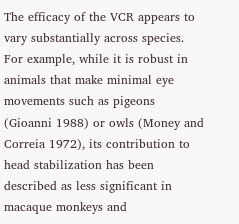The efficacy of the VCR appears to vary substantially across species. For example, while it is robust in animals that make minimal eye movements such as pigeons (Gioanni 1988) or owls (Money and Correia 1972), its contribution to head stabilization has been described as less significant in macaque monkeys and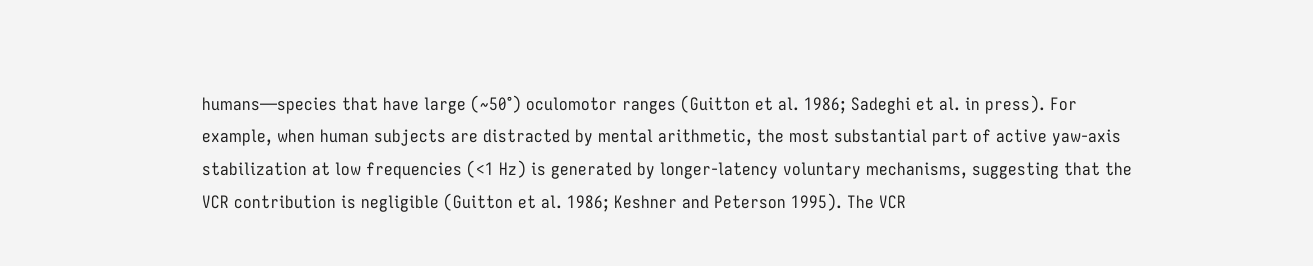humans—species that have large (~50°) oculomotor ranges (Guitton et al. 1986; Sadeghi et al. in press). For example, when human subjects are distracted by mental arithmetic, the most substantial part of active yaw-axis stabilization at low frequencies (<1 Hz) is generated by longer-latency voluntary mechanisms, suggesting that the VCR contribution is negligible (Guitton et al. 1986; Keshner and Peterson 1995). The VCR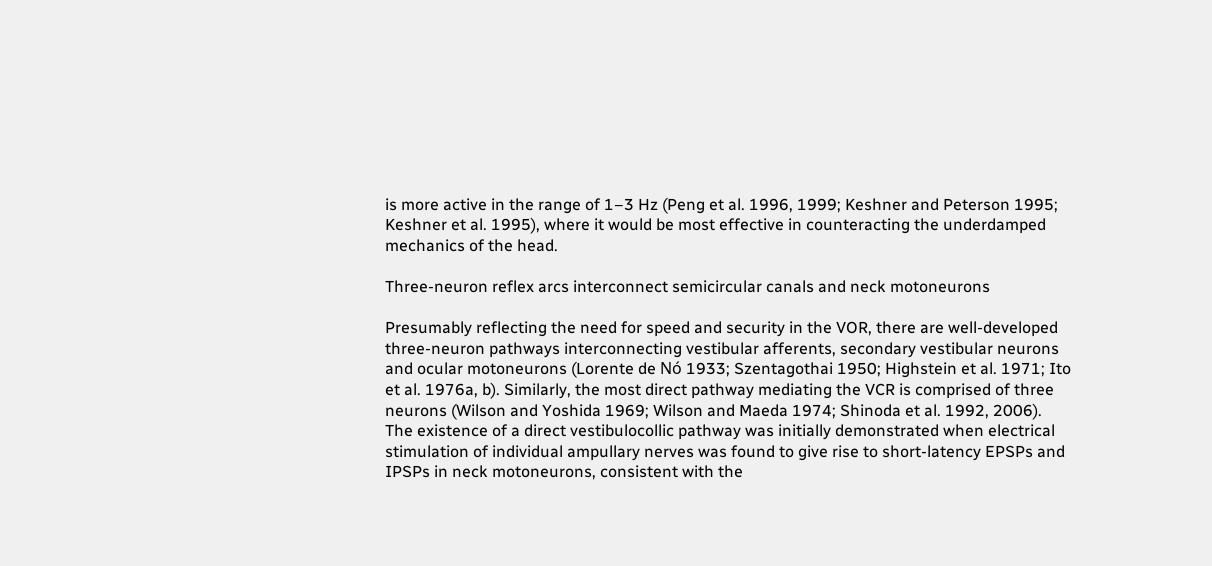is more active in the range of 1–3 Hz (Peng et al. 1996, 1999; Keshner and Peterson 1995; Keshner et al. 1995), where it would be most effective in counteracting the underdamped mechanics of the head.

Three-neuron reflex arcs interconnect semicircular canals and neck motoneurons

Presumably reflecting the need for speed and security in the VOR, there are well-developed three-neuron pathways interconnecting vestibular afferents, secondary vestibular neurons and ocular motoneurons (Lorente de Nó 1933; Szentagothai 1950; Highstein et al. 1971; Ito et al. 1976a, b). Similarly, the most direct pathway mediating the VCR is comprised of three neurons (Wilson and Yoshida 1969; Wilson and Maeda 1974; Shinoda et al. 1992, 2006). The existence of a direct vestibulocollic pathway was initially demonstrated when electrical stimulation of individual ampullary nerves was found to give rise to short-latency EPSPs and IPSPs in neck motoneurons, consistent with the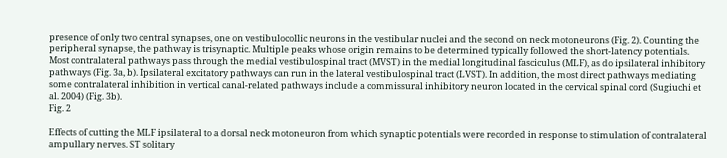presence of only two central synapses, one on vestibulocollic neurons in the vestibular nuclei and the second on neck motoneurons (Fig. 2). Counting the peripheral synapse, the pathway is trisynaptic. Multiple peaks whose origin remains to be determined typically followed the short-latency potentials. Most contralateral pathways pass through the medial vestibulospinal tract (MVST) in the medial longitudinal fasciculus (MLF), as do ipsilateral inhibitory pathways (Fig. 3a, b). Ipsilateral excitatory pathways can run in the lateral vestibulospinal tract (LVST). In addition, the most direct pathways mediating some contralateral inhibition in vertical canal-related pathways include a commissural inhibitory neuron located in the cervical spinal cord (Sugiuchi et al. 2004) (Fig. 3b).
Fig. 2

Effects of cutting the MLF ipsilateral to a dorsal neck motoneuron from which synaptic potentials were recorded in response to stimulation of contralateral ampullary nerves. ST solitary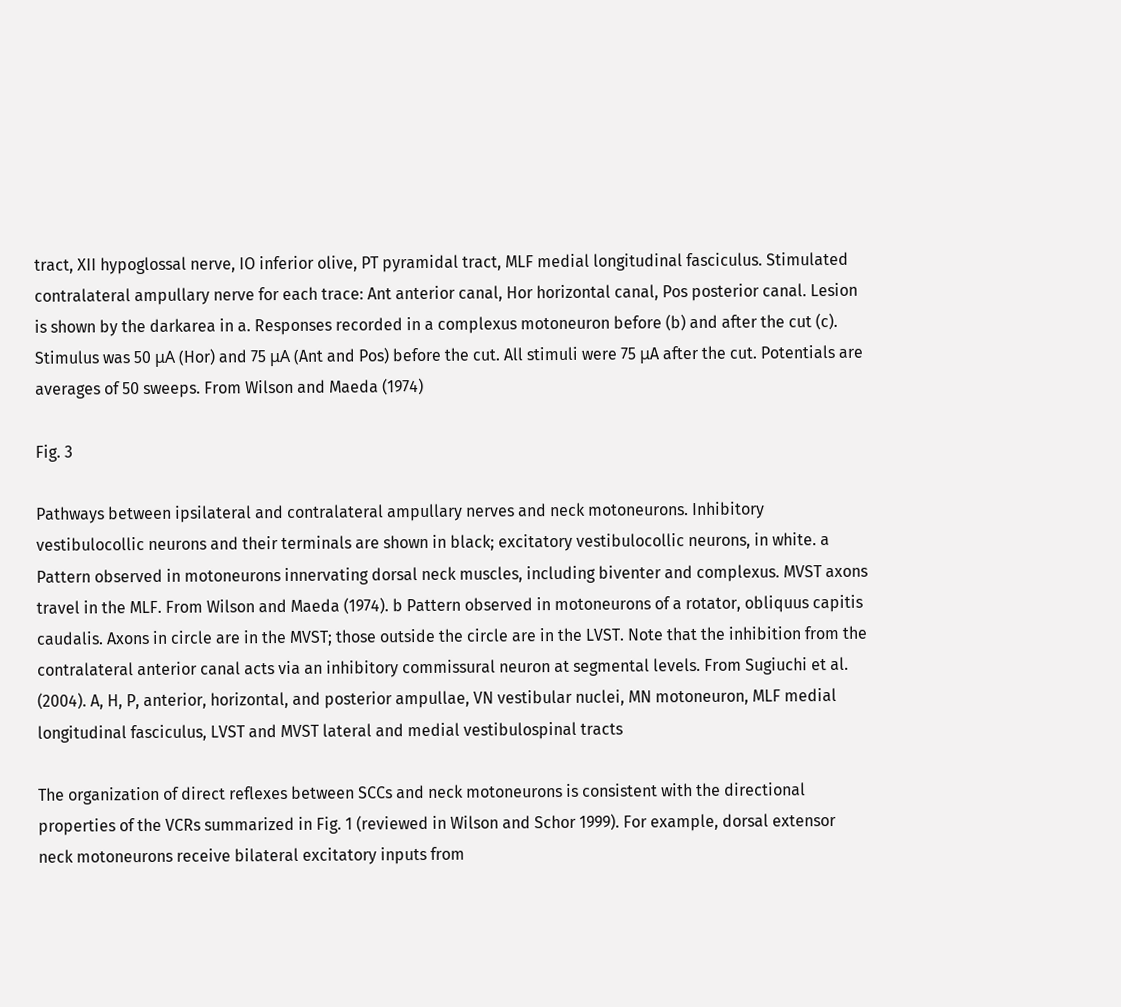tract, XII hypoglossal nerve, IO inferior olive, PT pyramidal tract, MLF medial longitudinal fasciculus. Stimulated contralateral ampullary nerve for each trace: Ant anterior canal, Hor horizontal canal, Pos posterior canal. Lesion is shown by the darkarea in a. Responses recorded in a complexus motoneuron before (b) and after the cut (c). Stimulus was 50 μA (Hor) and 75 μA (Ant and Pos) before the cut. All stimuli were 75 μA after the cut. Potentials are averages of 50 sweeps. From Wilson and Maeda (1974)

Fig. 3

Pathways between ipsilateral and contralateral ampullary nerves and neck motoneurons. Inhibitory vestibulocollic neurons and their terminals are shown in black; excitatory vestibulocollic neurons, in white. a Pattern observed in motoneurons innervating dorsal neck muscles, including biventer and complexus. MVST axons travel in the MLF. From Wilson and Maeda (1974). b Pattern observed in motoneurons of a rotator, obliquus capitis caudalis. Axons in circle are in the MVST; those outside the circle are in the LVST. Note that the inhibition from the contralateral anterior canal acts via an inhibitory commissural neuron at segmental levels. From Sugiuchi et al. (2004). A, H, P, anterior, horizontal, and posterior ampullae, VN vestibular nuclei, MN motoneuron, MLF medial longitudinal fasciculus, LVST and MVST lateral and medial vestibulospinal tracts

The organization of direct reflexes between SCCs and neck motoneurons is consistent with the directional properties of the VCRs summarized in Fig. 1 (reviewed in Wilson and Schor 1999). For example, dorsal extensor neck motoneurons receive bilateral excitatory inputs from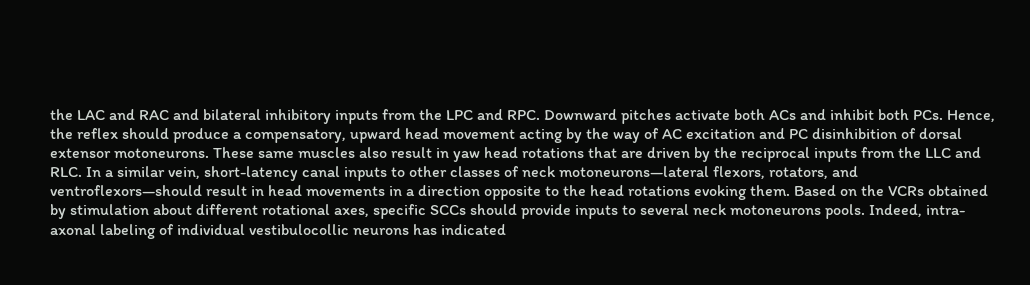the LAC and RAC and bilateral inhibitory inputs from the LPC and RPC. Downward pitches activate both ACs and inhibit both PCs. Hence, the reflex should produce a compensatory, upward head movement acting by the way of AC excitation and PC disinhibition of dorsal extensor motoneurons. These same muscles also result in yaw head rotations that are driven by the reciprocal inputs from the LLC and RLC. In a similar vein, short-latency canal inputs to other classes of neck motoneurons—lateral flexors, rotators, and ventroflexors—should result in head movements in a direction opposite to the head rotations evoking them. Based on the VCRs obtained by stimulation about different rotational axes, specific SCCs should provide inputs to several neck motoneurons pools. Indeed, intra-axonal labeling of individual vestibulocollic neurons has indicated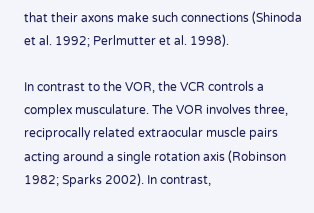that their axons make such connections (Shinoda et al. 1992; Perlmutter et al. 1998).

In contrast to the VOR, the VCR controls a complex musculature. The VOR involves three, reciprocally related extraocular muscle pairs acting around a single rotation axis (Robinson 1982; Sparks 2002). In contrast,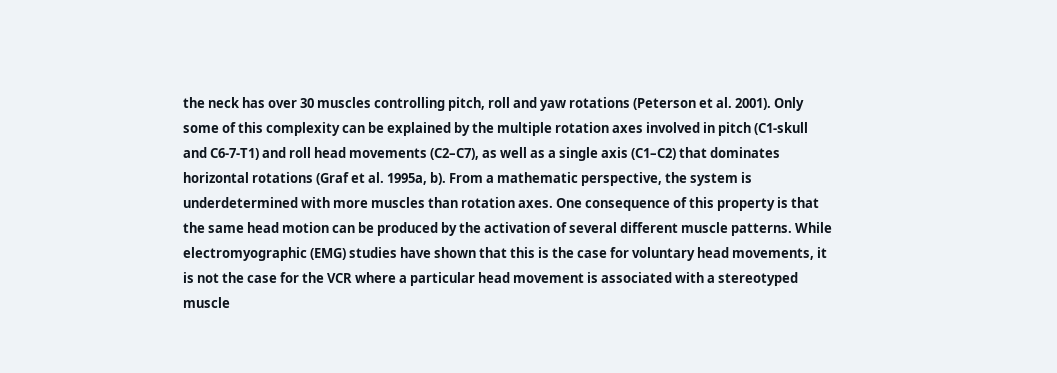the neck has over 30 muscles controlling pitch, roll and yaw rotations (Peterson et al. 2001). Only some of this complexity can be explained by the multiple rotation axes involved in pitch (C1-skull and C6-7-T1) and roll head movements (C2–C7), as well as a single axis (C1–C2) that dominates horizontal rotations (Graf et al. 1995a, b). From a mathematic perspective, the system is underdetermined with more muscles than rotation axes. One consequence of this property is that the same head motion can be produced by the activation of several different muscle patterns. While electromyographic (EMG) studies have shown that this is the case for voluntary head movements, it is not the case for the VCR where a particular head movement is associated with a stereotyped muscle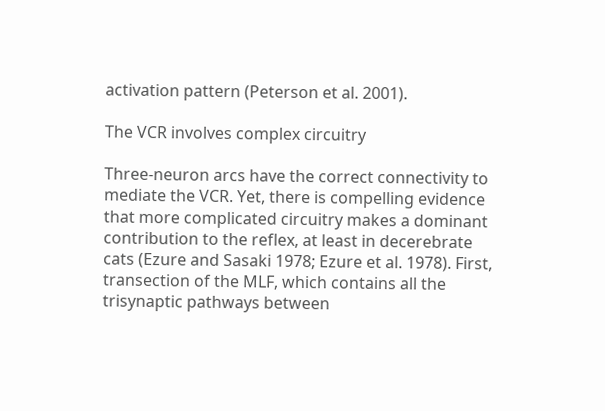activation pattern (Peterson et al. 2001).

The VCR involves complex circuitry

Three-neuron arcs have the correct connectivity to mediate the VCR. Yet, there is compelling evidence that more complicated circuitry makes a dominant contribution to the reflex, at least in decerebrate cats (Ezure and Sasaki 1978; Ezure et al. 1978). First, transection of the MLF, which contains all the trisynaptic pathways between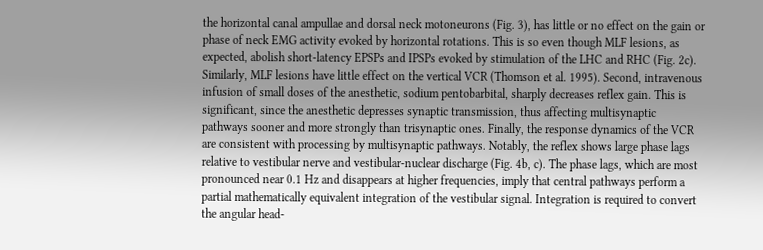the horizontal canal ampullae and dorsal neck motoneurons (Fig. 3), has little or no effect on the gain or phase of neck EMG activity evoked by horizontal rotations. This is so even though MLF lesions, as expected, abolish short-latency EPSPs and IPSPs evoked by stimulation of the LHC and RHC (Fig. 2c). Similarly, MLF lesions have little effect on the vertical VCR (Thomson et al. 1995). Second, intravenous infusion of small doses of the anesthetic, sodium pentobarbital, sharply decreases reflex gain. This is significant, since the anesthetic depresses synaptic transmission, thus affecting multisynaptic pathways sooner and more strongly than trisynaptic ones. Finally, the response dynamics of the VCR are consistent with processing by multisynaptic pathways. Notably, the reflex shows large phase lags relative to vestibular nerve and vestibular-nuclear discharge (Fig. 4b, c). The phase lags, which are most pronounced near 0.1 Hz and disappears at higher frequencies, imply that central pathways perform a partial mathematically equivalent integration of the vestibular signal. Integration is required to convert the angular head-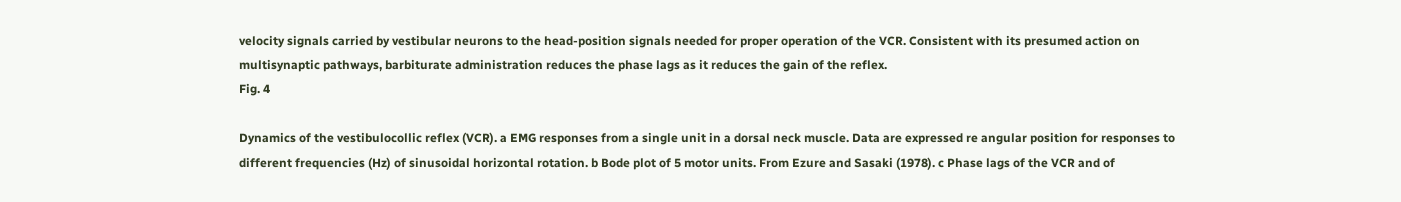velocity signals carried by vestibular neurons to the head-position signals needed for proper operation of the VCR. Consistent with its presumed action on multisynaptic pathways, barbiturate administration reduces the phase lags as it reduces the gain of the reflex.
Fig. 4

Dynamics of the vestibulocollic reflex (VCR). a EMG responses from a single unit in a dorsal neck muscle. Data are expressed re angular position for responses to different frequencies (Hz) of sinusoidal horizontal rotation. b Bode plot of 5 motor units. From Ezure and Sasaki (1978). c Phase lags of the VCR and of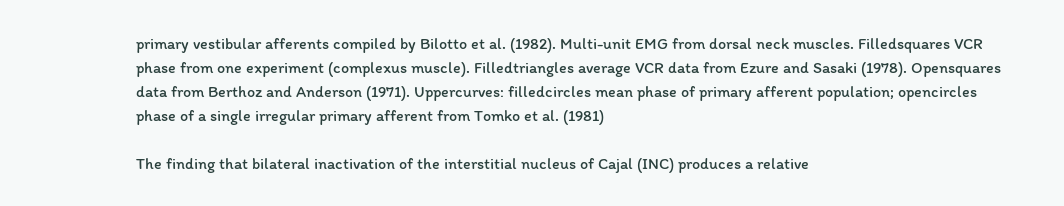primary vestibular afferents compiled by Bilotto et al. (1982). Multi-unit EMG from dorsal neck muscles. Filledsquares VCR phase from one experiment (complexus muscle). Filledtriangles average VCR data from Ezure and Sasaki (1978). Opensquares data from Berthoz and Anderson (1971). Uppercurves: filledcircles mean phase of primary afferent population; opencircles phase of a single irregular primary afferent from Tomko et al. (1981)

The finding that bilateral inactivation of the interstitial nucleus of Cajal (INC) produces a relative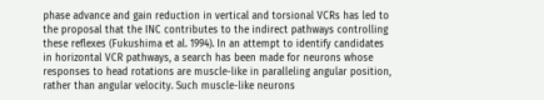phase advance and gain reduction in vertical and torsional VCRs has led to the proposal that the INC contributes to the indirect pathways controlling these reflexes (Fukushima et al. 1994). In an attempt to identify candidates in horizontal VCR pathways, a search has been made for neurons whose responses to head rotations are muscle-like in paralleling angular position, rather than angular velocity. Such muscle-like neurons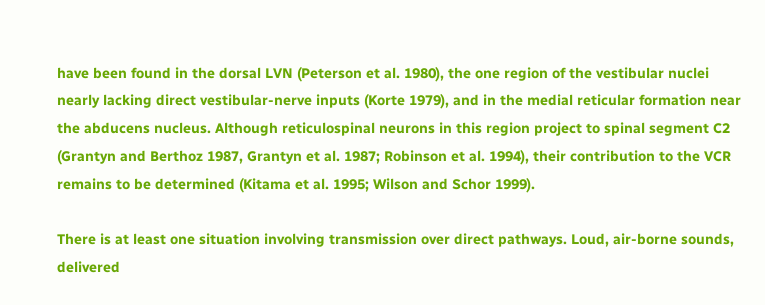have been found in the dorsal LVN (Peterson et al. 1980), the one region of the vestibular nuclei nearly lacking direct vestibular-nerve inputs (Korte 1979), and in the medial reticular formation near the abducens nucleus. Although reticulospinal neurons in this region project to spinal segment C2 (Grantyn and Berthoz 1987, Grantyn et al. 1987; Robinson et al. 1994), their contribution to the VCR remains to be determined (Kitama et al. 1995; Wilson and Schor 1999).

There is at least one situation involving transmission over direct pathways. Loud, air-borne sounds, delivered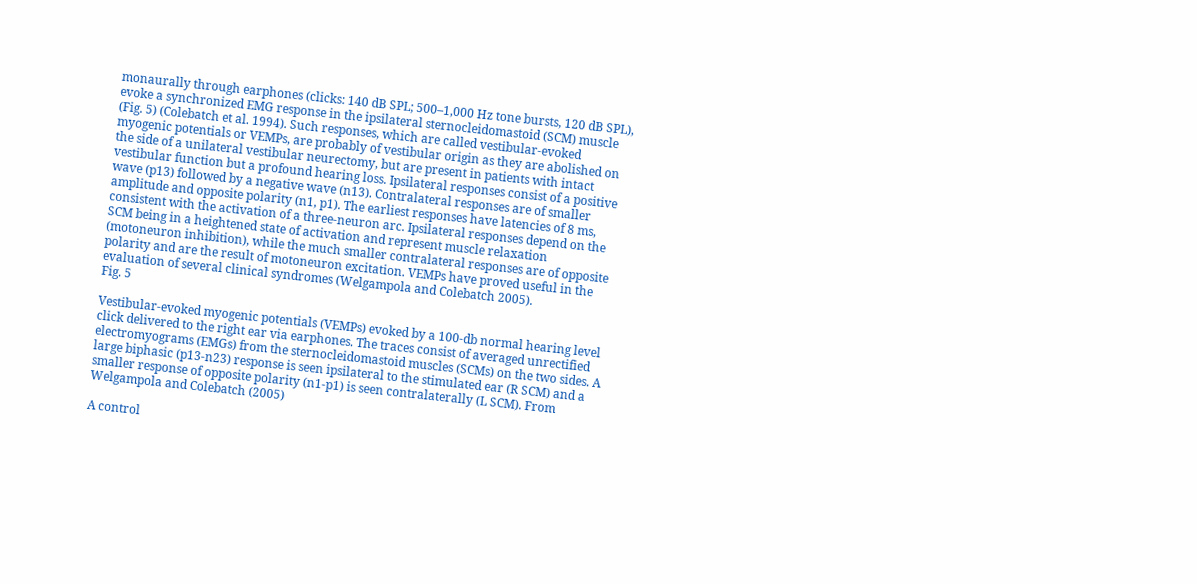monaurally through earphones (clicks: 140 dB SPL; 500–1,000 Hz tone bursts, 120 dB SPL), evoke a synchronized EMG response in the ipsilateral sternocleidomastoid (SCM) muscle (Fig. 5) (Colebatch et al. 1994). Such responses, which are called vestibular-evoked myogenic potentials or VEMPs, are probably of vestibular origin as they are abolished on the side of a unilateral vestibular neurectomy, but are present in patients with intact vestibular function but a profound hearing loss. Ipsilateral responses consist of a positive wave (p13) followed by a negative wave (n13). Contralateral responses are of smaller amplitude and opposite polarity (n1, p1). The earliest responses have latencies of 8 ms, consistent with the activation of a three-neuron arc. Ipsilateral responses depend on the SCM being in a heightened state of activation and represent muscle relaxation (motoneuron inhibition), while the much smaller contralateral responses are of opposite polarity and are the result of motoneuron excitation. VEMPs have proved useful in the evaluation of several clinical syndromes (Welgampola and Colebatch 2005).
Fig. 5

Vestibular-evoked myogenic potentials (VEMPs) evoked by a 100-db normal hearing level click delivered to the right ear via earphones. The traces consist of averaged unrectified electromyograms (EMGs) from the sternocleidomastoid muscles (SCMs) on the two sides. A large biphasic (p13-n23) response is seen ipsilateral to the stimulated ear (R SCM) and a smaller response of opposite polarity (n1-p1) is seen contralaterally (L SCM). From Welgampola and Colebatch (2005)

A control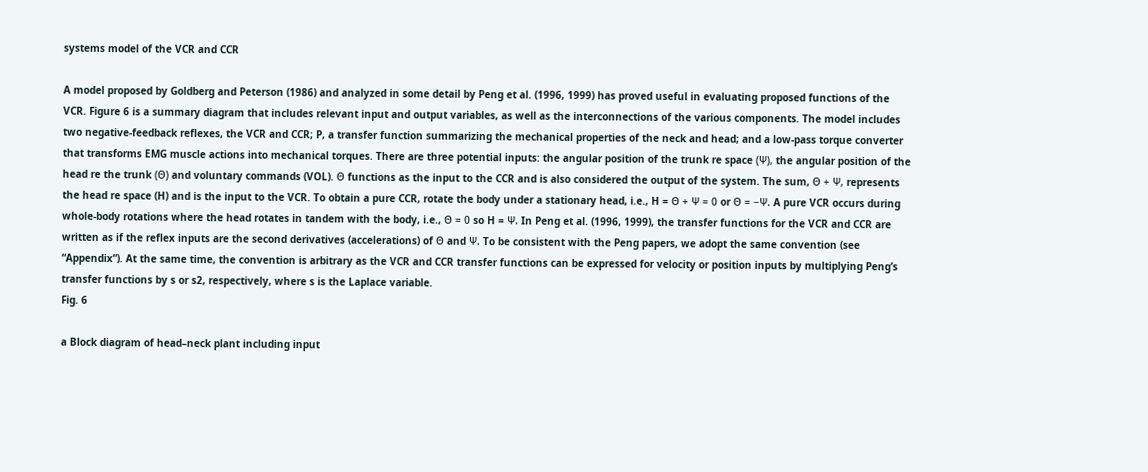systems model of the VCR and CCR

A model proposed by Goldberg and Peterson (1986) and analyzed in some detail by Peng et al. (1996, 1999) has proved useful in evaluating proposed functions of the VCR. Figure 6 is a summary diagram that includes relevant input and output variables, as well as the interconnections of the various components. The model includes two negative-feedback reflexes, the VCR and CCR; P, a transfer function summarizing the mechanical properties of the neck and head; and a low-pass torque converter that transforms EMG muscle actions into mechanical torques. There are three potential inputs: the angular position of the trunk re space (Ψ), the angular position of the head re the trunk (Θ) and voluntary commands (VOL). Θ functions as the input to the CCR and is also considered the output of the system. The sum, Θ + Ψ, represents the head re space (H) and is the input to the VCR. To obtain a pure CCR, rotate the body under a stationary head, i.e., H = Θ + Ψ = 0 or Θ = −Ψ. A pure VCR occurs during whole-body rotations where the head rotates in tandem with the body, i.e., Θ = 0 so H = Ψ. In Peng et al. (1996, 1999), the transfer functions for the VCR and CCR are written as if the reflex inputs are the second derivatives (accelerations) of Θ and Ψ. To be consistent with the Peng papers, we adopt the same convention (see “Appendix”). At the same time, the convention is arbitrary as the VCR and CCR transfer functions can be expressed for velocity or position inputs by multiplying Peng’s transfer functions by s or s2, respectively, where s is the Laplace variable.
Fig. 6

a Block diagram of head–neck plant including input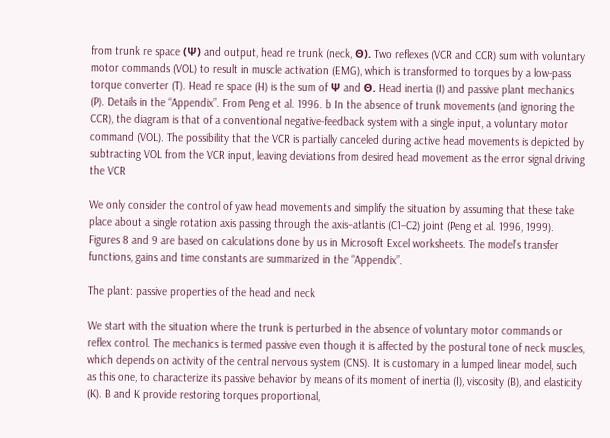from trunk re space (Ψ) and output, head re trunk (neck, Θ). Two reflexes (VCR and CCR) sum with voluntary motor commands (VOL) to result in muscle activation (EMG), which is transformed to torques by a low-pass torque converter (T). Head re space (H) is the sum of Ψ and Θ. Head inertia (I) and passive plant mechanics (P). Details in the “Appendix”. From Peng et al. 1996. b In the absence of trunk movements (and ignoring the CCR), the diagram is that of a conventional negative-feedback system with a single input, a voluntary motor command (VOL). The possibility that the VCR is partially canceled during active head movements is depicted by subtracting VOL from the VCR input, leaving deviations from desired head movement as the error signal driving the VCR

We only consider the control of yaw head movements and simplify the situation by assuming that these take place about a single rotation axis passing through the axis–atlantis (C1–C2) joint (Peng et al. 1996, 1999). Figures 8 and 9 are based on calculations done by us in Microsoft Excel worksheets. The model’s transfer functions, gains and time constants are summarized in the “Appendix”.

The plant: passive properties of the head and neck

We start with the situation where the trunk is perturbed in the absence of voluntary motor commands or reflex control. The mechanics is termed passive even though it is affected by the postural tone of neck muscles, which depends on activity of the central nervous system (CNS). It is customary in a lumped linear model, such as this one, to characterize its passive behavior by means of its moment of inertia (I), viscosity (B), and elasticity (K). B and K provide restoring torques proportional,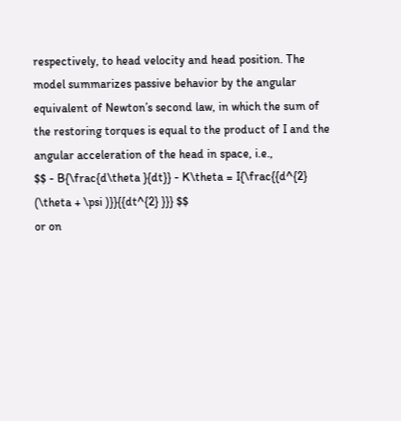respectively, to head velocity and head position. The model summarizes passive behavior by the angular equivalent of Newton’s second law, in which the sum of the restoring torques is equal to the product of I and the angular acceleration of the head in space, i.e.,
$$ - B{\frac{d\theta }{dt}} - K\theta = I{\frac{{d^{2} (\theta + \psi )}}{{dt^{2} }}} $$
or on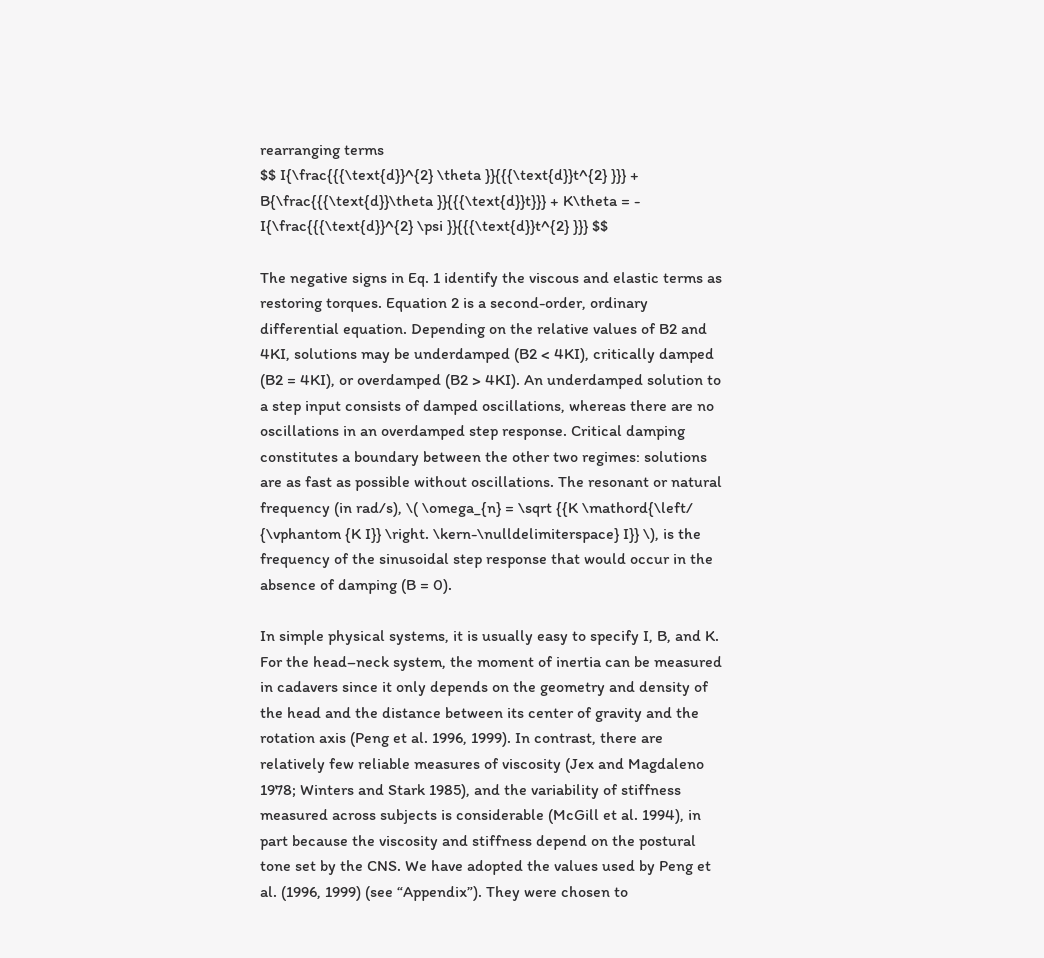rearranging terms
$$ I{\frac{{{\text{d}}^{2} \theta }}{{{\text{d}}t^{2} }}} + B{\frac{{{\text{d}}\theta }}{{{\text{d}}t}}} + K\theta = - I{\frac{{{\text{d}}^{2} \psi }}{{{\text{d}}t^{2} }}} $$

The negative signs in Eq. 1 identify the viscous and elastic terms as restoring torques. Equation 2 is a second-order, ordinary differential equation. Depending on the relative values of B2 and 4KI, solutions may be underdamped (B2 < 4KI), critically damped (B2 = 4KI), or overdamped (B2 > 4KI). An underdamped solution to a step input consists of damped oscillations, whereas there are no oscillations in an overdamped step response. Critical damping constitutes a boundary between the other two regimes: solutions are as fast as possible without oscillations. The resonant or natural frequency (in rad/s), \( \omega_{n} = \sqrt {{K \mathord{\left/ {\vphantom {K I}} \right. \kern-\nulldelimiterspace} I}} \), is the frequency of the sinusoidal step response that would occur in the absence of damping (B = 0).

In simple physical systems, it is usually easy to specify I, B, and K. For the head–neck system, the moment of inertia can be measured in cadavers since it only depends on the geometry and density of the head and the distance between its center of gravity and the rotation axis (Peng et al. 1996, 1999). In contrast, there are relatively few reliable measures of viscosity (Jex and Magdaleno 1978; Winters and Stark 1985), and the variability of stiffness measured across subjects is considerable (McGill et al. 1994), in part because the viscosity and stiffness depend on the postural tone set by the CNS. We have adopted the values used by Peng et al. (1996, 1999) (see “Appendix”). They were chosen to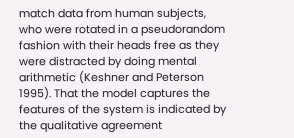match data from human subjects, who were rotated in a pseudorandom fashion with their heads free as they were distracted by doing mental arithmetic (Keshner and Peterson 1995). That the model captures the features of the system is indicated by the qualitative agreement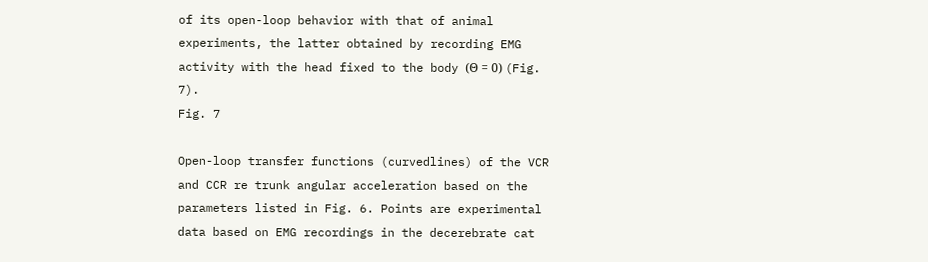of its open-loop behavior with that of animal experiments, the latter obtained by recording EMG activity with the head fixed to the body (Θ = 0) (Fig. 7).
Fig. 7

Open-loop transfer functions (curvedlines) of the VCR and CCR re trunk angular acceleration based on the parameters listed in Fig. 6. Points are experimental data based on EMG recordings in the decerebrate cat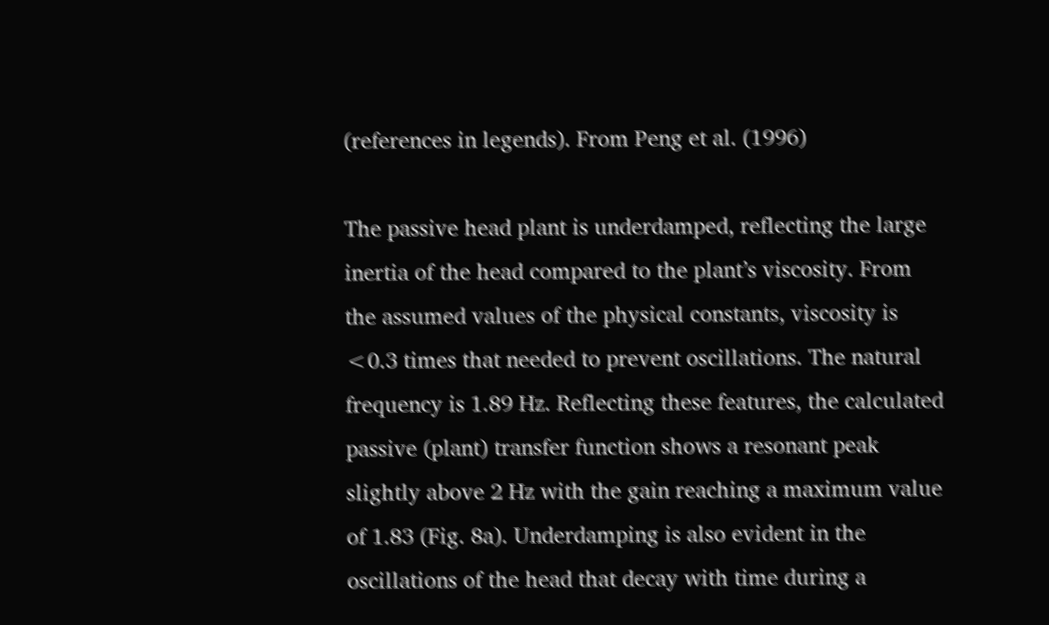(references in legends). From Peng et al. (1996)

The passive head plant is underdamped, reflecting the large inertia of the head compared to the plant’s viscosity. From the assumed values of the physical constants, viscosity is <0.3 times that needed to prevent oscillations. The natural frequency is 1.89 Hz. Reflecting these features, the calculated passive (plant) transfer function shows a resonant peak slightly above 2 Hz with the gain reaching a maximum value of 1.83 (Fig. 8a). Underdamping is also evident in the oscillations of the head that decay with time during a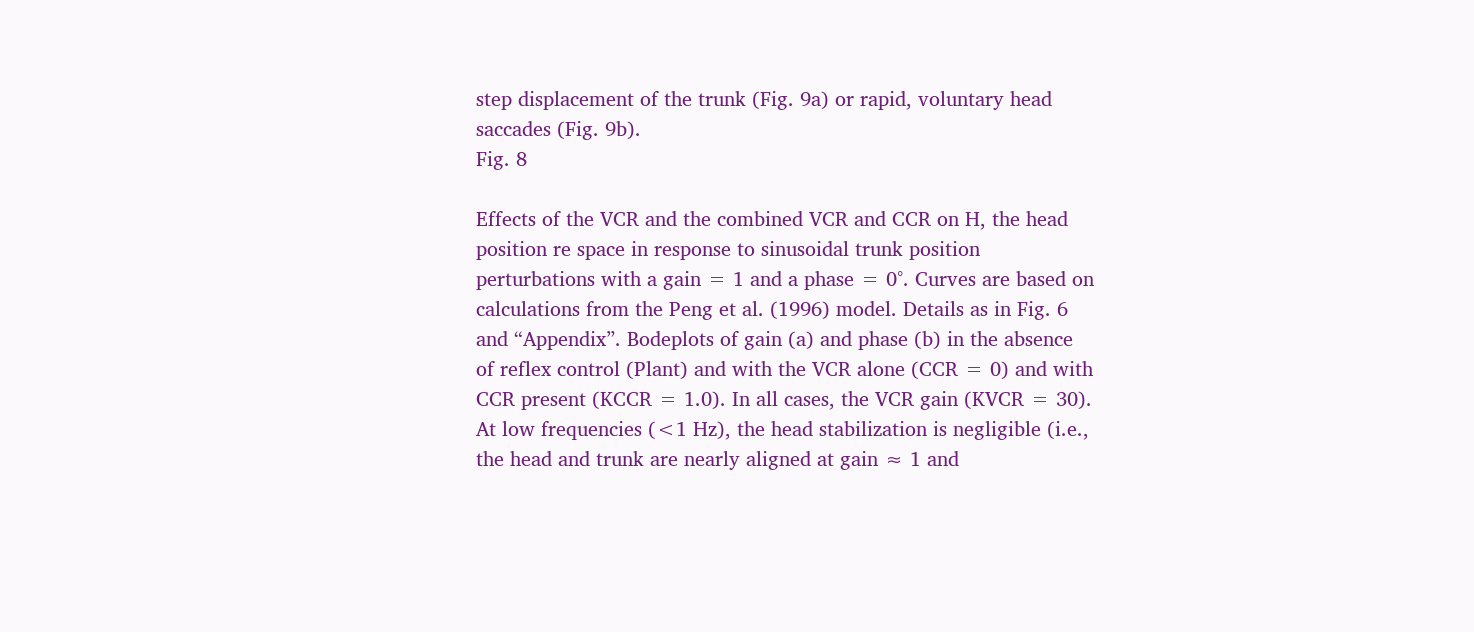step displacement of the trunk (Fig. 9a) or rapid, voluntary head saccades (Fig. 9b).
Fig. 8

Effects of the VCR and the combined VCR and CCR on H, the head position re space in response to sinusoidal trunk position perturbations with a gain = 1 and a phase = 0°. Curves are based on calculations from the Peng et al. (1996) model. Details as in Fig. 6 and “Appendix”. Bodeplots of gain (a) and phase (b) in the absence of reflex control (Plant) and with the VCR alone (CCR = 0) and with CCR present (KCCR = 1.0). In all cases, the VCR gain (KVCR = 30). At low frequencies (<1 Hz), the head stabilization is negligible (i.e., the head and trunk are nearly aligned at gain ≈ 1 and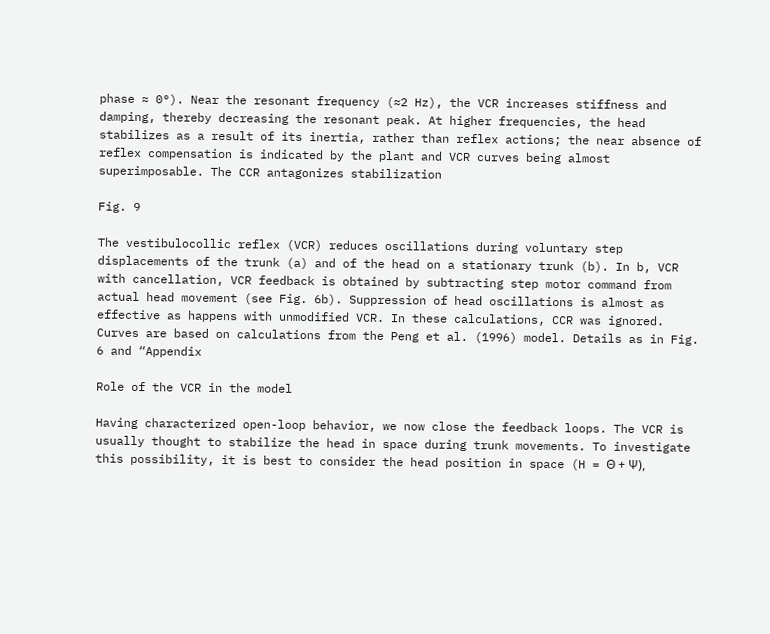phase ≈ 0°). Near the resonant frequency (≈2 Hz), the VCR increases stiffness and damping, thereby decreasing the resonant peak. At higher frequencies, the head stabilizes as a result of its inertia, rather than reflex actions; the near absence of reflex compensation is indicated by the plant and VCR curves being almost superimposable. The CCR antagonizes stabilization

Fig. 9

The vestibulocollic reflex (VCR) reduces oscillations during voluntary step displacements of the trunk (a) and of the head on a stationary trunk (b). In b, VCR with cancellation, VCR feedback is obtained by subtracting step motor command from actual head movement (see Fig. 6b). Suppression of head oscillations is almost as effective as happens with unmodified VCR. In these calculations, CCR was ignored. Curves are based on calculations from the Peng et al. (1996) model. Details as in Fig. 6 and “Appendix

Role of the VCR in the model

Having characterized open-loop behavior, we now close the feedback loops. The VCR is usually thought to stabilize the head in space during trunk movements. To investigate this possibility, it is best to consider the head position in space (H = Θ + Ψ),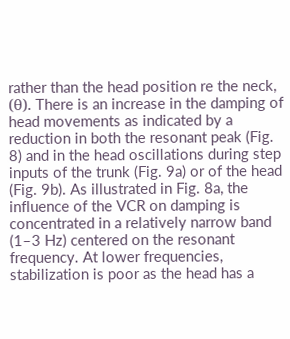rather than the head position re the neck, (θ). There is an increase in the damping of head movements as indicated by a reduction in both the resonant peak (Fig. 8) and in the head oscillations during step inputs of the trunk (Fig. 9a) or of the head (Fig. 9b). As illustrated in Fig. 8a, the influence of the VCR on damping is concentrated in a relatively narrow band (1–3 Hz) centered on the resonant frequency. At lower frequencies, stabilization is poor as the head has a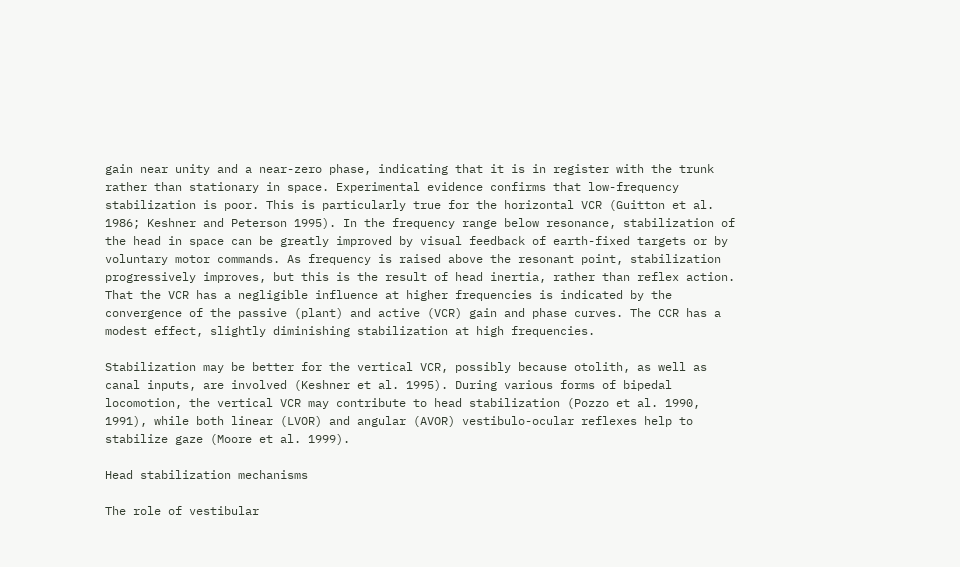gain near unity and a near-zero phase, indicating that it is in register with the trunk rather than stationary in space. Experimental evidence confirms that low-frequency stabilization is poor. This is particularly true for the horizontal VCR (Guitton et al. 1986; Keshner and Peterson 1995). In the frequency range below resonance, stabilization of the head in space can be greatly improved by visual feedback of earth-fixed targets or by voluntary motor commands. As frequency is raised above the resonant point, stabilization progressively improves, but this is the result of head inertia, rather than reflex action. That the VCR has a negligible influence at higher frequencies is indicated by the convergence of the passive (plant) and active (VCR) gain and phase curves. The CCR has a modest effect, slightly diminishing stabilization at high frequencies.

Stabilization may be better for the vertical VCR, possibly because otolith, as well as canal inputs, are involved (Keshner et al. 1995). During various forms of bipedal locomotion, the vertical VCR may contribute to head stabilization (Pozzo et al. 1990, 1991), while both linear (LVOR) and angular (AVOR) vestibulo-ocular reflexes help to stabilize gaze (Moore et al. 1999).

Head stabilization mechanisms

The role of vestibular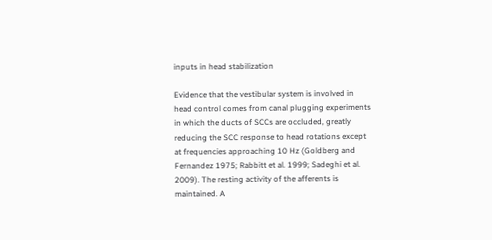inputs in head stabilization

Evidence that the vestibular system is involved in head control comes from canal plugging experiments in which the ducts of SCCs are occluded, greatly reducing the SCC response to head rotations except at frequencies approaching 10 Hz (Goldberg and Fernandez 1975; Rabbitt et al. 1999; Sadeghi et al. 2009). The resting activity of the afferents is maintained. A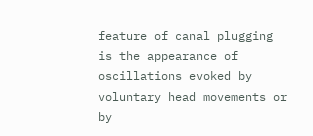feature of canal plugging is the appearance of oscillations evoked by voluntary head movements or by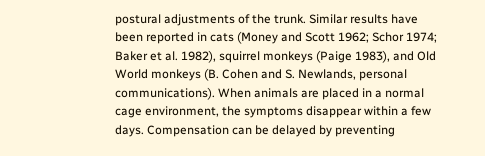postural adjustments of the trunk. Similar results have been reported in cats (Money and Scott 1962; Schor 1974; Baker et al. 1982), squirrel monkeys (Paige 1983), and Old World monkeys (B. Cohen and S. Newlands, personal communications). When animals are placed in a normal cage environment, the symptoms disappear within a few days. Compensation can be delayed by preventing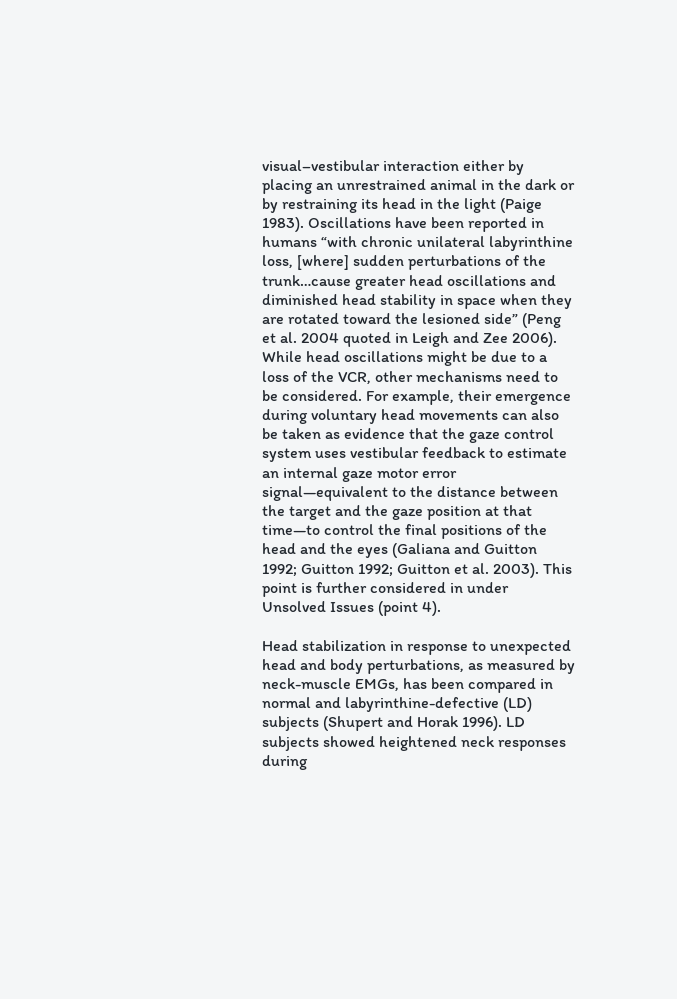visual–vestibular interaction either by placing an unrestrained animal in the dark or by restraining its head in the light (Paige 1983). Oscillations have been reported in humans “with chronic unilateral labyrinthine loss, [where] sudden perturbations of the trunk…cause greater head oscillations and diminished head stability in space when they are rotated toward the lesioned side” (Peng et al. 2004 quoted in Leigh and Zee 2006). While head oscillations might be due to a loss of the VCR, other mechanisms need to be considered. For example, their emergence during voluntary head movements can also be taken as evidence that the gaze control system uses vestibular feedback to estimate an internal gaze motor error signal—equivalent to the distance between the target and the gaze position at that time—to control the final positions of the head and the eyes (Galiana and Guitton 1992; Guitton 1992; Guitton et al. 2003). This point is further considered in under Unsolved Issues (point 4).

Head stabilization in response to unexpected head and body perturbations, as measured by neck-muscle EMGs, has been compared in normal and labyrinthine-defective (LD) subjects (Shupert and Horak 1996). LD subjects showed heightened neck responses during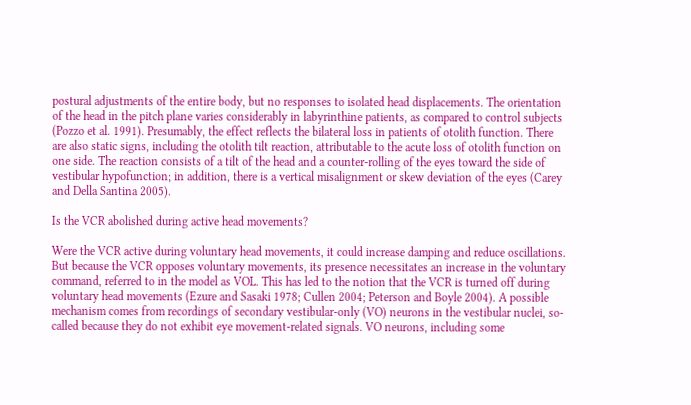postural adjustments of the entire body, but no responses to isolated head displacements. The orientation of the head in the pitch plane varies considerably in labyrinthine patients, as compared to control subjects (Pozzo et al. 1991). Presumably, the effect reflects the bilateral loss in patients of otolith function. There are also static signs, including the otolith tilt reaction, attributable to the acute loss of otolith function on one side. The reaction consists of a tilt of the head and a counter-rolling of the eyes toward the side of vestibular hypofunction; in addition, there is a vertical misalignment or skew deviation of the eyes (Carey and Della Santina 2005).

Is the VCR abolished during active head movements?

Were the VCR active during voluntary head movements, it could increase damping and reduce oscillations. But because the VCR opposes voluntary movements, its presence necessitates an increase in the voluntary command, referred to in the model as VOL. This has led to the notion that the VCR is turned off during voluntary head movements (Ezure and Sasaki 1978; Cullen 2004; Peterson and Boyle 2004). A possible mechanism comes from recordings of secondary vestibular-only (VO) neurons in the vestibular nuclei, so-called because they do not exhibit eye movement-related signals. VO neurons, including some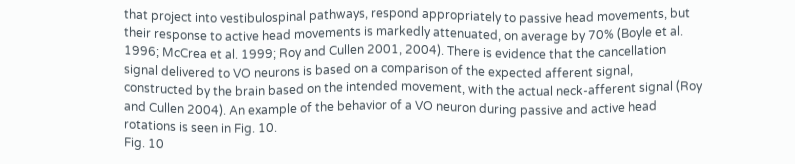that project into vestibulospinal pathways, respond appropriately to passive head movements, but their response to active head movements is markedly attenuated, on average by 70% (Boyle et al. 1996; McCrea et al. 1999; Roy and Cullen 2001, 2004). There is evidence that the cancellation signal delivered to VO neurons is based on a comparison of the expected afferent signal, constructed by the brain based on the intended movement, with the actual neck-afferent signal (Roy and Cullen 2004). An example of the behavior of a VO neuron during passive and active head rotations is seen in Fig. 10.
Fig. 10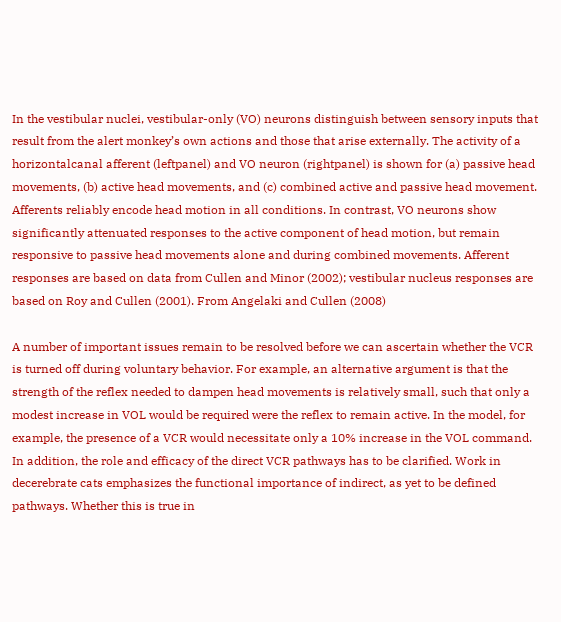In the vestibular nuclei, vestibular-only (VO) neurons distinguish between sensory inputs that result from the alert monkey’s own actions and those that arise externally. The activity of a horizontalcanal afferent (leftpanel) and VO neuron (rightpanel) is shown for (a) passive head movements, (b) active head movements, and (c) combined active and passive head movement. Afferents reliably encode head motion in all conditions. In contrast, VO neurons show significantly attenuated responses to the active component of head motion, but remain responsive to passive head movements alone and during combined movements. Afferent responses are based on data from Cullen and Minor (2002); vestibular nucleus responses are based on Roy and Cullen (2001). From Angelaki and Cullen (2008)

A number of important issues remain to be resolved before we can ascertain whether the VCR is turned off during voluntary behavior. For example, an alternative argument is that the strength of the reflex needed to dampen head movements is relatively small, such that only a modest increase in VOL would be required were the reflex to remain active. In the model, for example, the presence of a VCR would necessitate only a 10% increase in the VOL command. In addition, the role and efficacy of the direct VCR pathways has to be clarified. Work in decerebrate cats emphasizes the functional importance of indirect, as yet to be defined pathways. Whether this is true in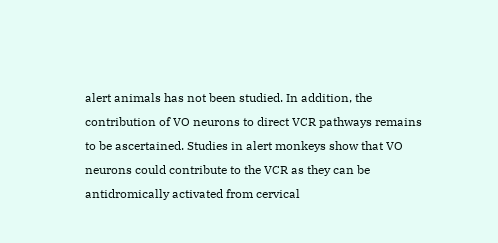alert animals has not been studied. In addition, the contribution of VO neurons to direct VCR pathways remains to be ascertained. Studies in alert monkeys show that VO neurons could contribute to the VCR as they can be antidromically activated from cervical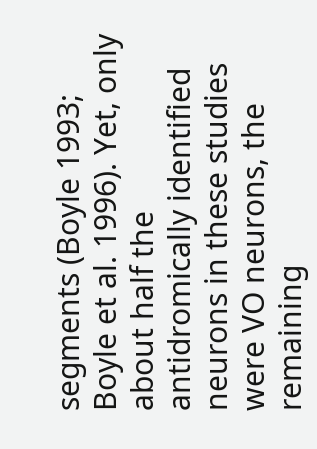segments (Boyle 1993; Boyle et al. 1996). Yet, only about half the antidromically identified neurons in these studies were VO neurons, the remaining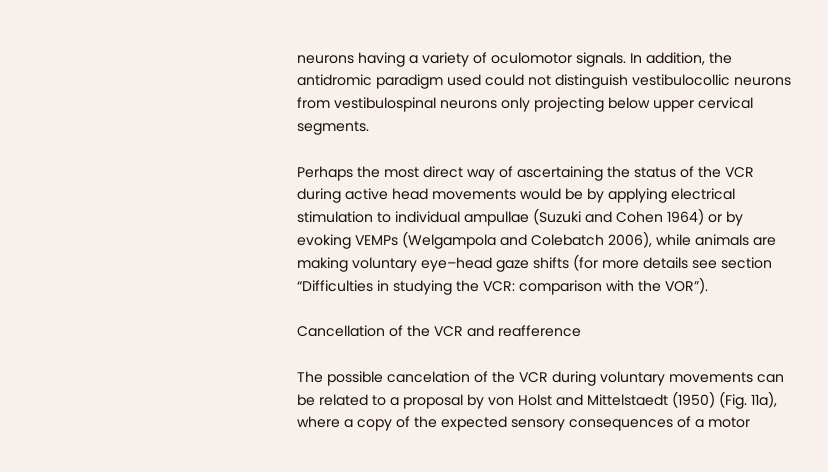neurons having a variety of oculomotor signals. In addition, the antidromic paradigm used could not distinguish vestibulocollic neurons from vestibulospinal neurons only projecting below upper cervical segments.

Perhaps the most direct way of ascertaining the status of the VCR during active head movements would be by applying electrical stimulation to individual ampullae (Suzuki and Cohen 1964) or by evoking VEMPs (Welgampola and Colebatch 2006), while animals are making voluntary eye–head gaze shifts (for more details see section “Difficulties in studying the VCR: comparison with the VOR”).

Cancellation of the VCR and reafference

The possible cancelation of the VCR during voluntary movements can be related to a proposal by von Holst and Mittelstaedt (1950) (Fig. 11a), where a copy of the expected sensory consequences of a motor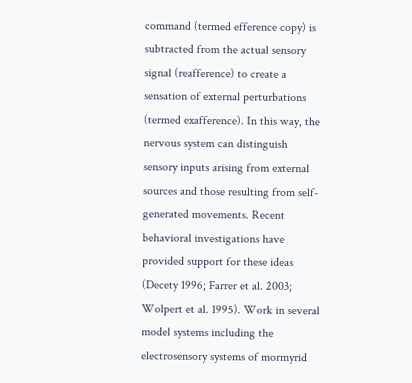command (termed efference copy) is subtracted from the actual sensory signal (reafference) to create a sensation of external perturbations (termed exafference). In this way, the nervous system can distinguish sensory inputs arising from external sources and those resulting from self-generated movements. Recent behavioral investigations have provided support for these ideas (Decety 1996; Farrer et al. 2003; Wolpert et al. 1995). Work in several model systems including the electrosensory systems of mormyrid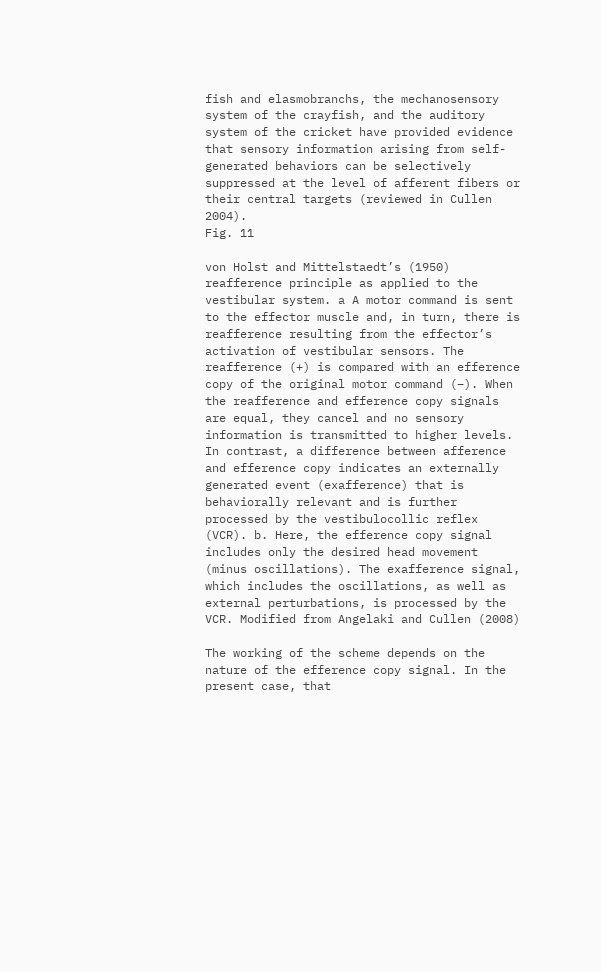fish and elasmobranchs, the mechanosensory system of the crayfish, and the auditory system of the cricket have provided evidence that sensory information arising from self-generated behaviors can be selectively suppressed at the level of afferent fibers or their central targets (reviewed in Cullen 2004).
Fig. 11

von Holst and Mittelstaedt’s (1950) reafference principle as applied to the vestibular system. a A motor command is sent to the effector muscle and, in turn, there is reafference resulting from the effector’s activation of vestibular sensors. The reafference (+) is compared with an efference copy of the original motor command (−). When the reafference and efference copy signals are equal, they cancel and no sensory information is transmitted to higher levels. In contrast, a difference between afference and efference copy indicates an externally generated event (exafference) that is behaviorally relevant and is further processed by the vestibulocollic reflex (VCR). b. Here, the efference copy signal includes only the desired head movement (minus oscillations). The exafference signal, which includes the oscillations, as well as external perturbations, is processed by the VCR. Modified from Angelaki and Cullen (2008)

The working of the scheme depends on the nature of the efference copy signal. In the present case, that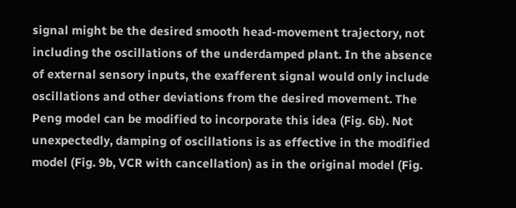signal might be the desired smooth head-movement trajectory, not including the oscillations of the underdamped plant. In the absence of external sensory inputs, the exafferent signal would only include oscillations and other deviations from the desired movement. The Peng model can be modified to incorporate this idea (Fig. 6b). Not unexpectedly, damping of oscillations is as effective in the modified model (Fig. 9b, VCR with cancellation) as in the original model (Fig.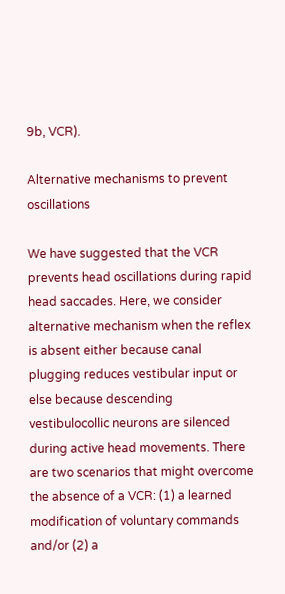9b, VCR).

Alternative mechanisms to prevent oscillations

We have suggested that the VCR prevents head oscillations during rapid head saccades. Here, we consider alternative mechanism when the reflex is absent either because canal plugging reduces vestibular input or else because descending vestibulocollic neurons are silenced during active head movements. There are two scenarios that might overcome the absence of a VCR: (1) a learned modification of voluntary commands and/or (2) a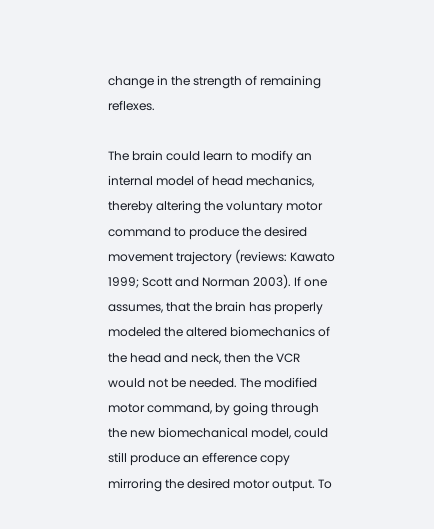change in the strength of remaining reflexes.

The brain could learn to modify an internal model of head mechanics, thereby altering the voluntary motor command to produce the desired movement trajectory (reviews: Kawato 1999; Scott and Norman 2003). If one assumes, that the brain has properly modeled the altered biomechanics of the head and neck, then the VCR would not be needed. The modified motor command, by going through the new biomechanical model, could still produce an efference copy mirroring the desired motor output. To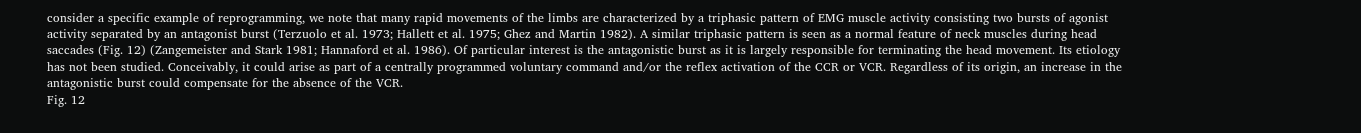consider a specific example of reprogramming, we note that many rapid movements of the limbs are characterized by a triphasic pattern of EMG muscle activity consisting two bursts of agonist activity separated by an antagonist burst (Terzuolo et al. 1973; Hallett et al. 1975; Ghez and Martin 1982). A similar triphasic pattern is seen as a normal feature of neck muscles during head saccades (Fig. 12) (Zangemeister and Stark 1981; Hannaford et al. 1986). Of particular interest is the antagonistic burst as it is largely responsible for terminating the head movement. Its etiology has not been studied. Conceivably, it could arise as part of a centrally programmed voluntary command and/or the reflex activation of the CCR or VCR. Regardless of its origin, an increase in the antagonistic burst could compensate for the absence of the VCR.
Fig. 12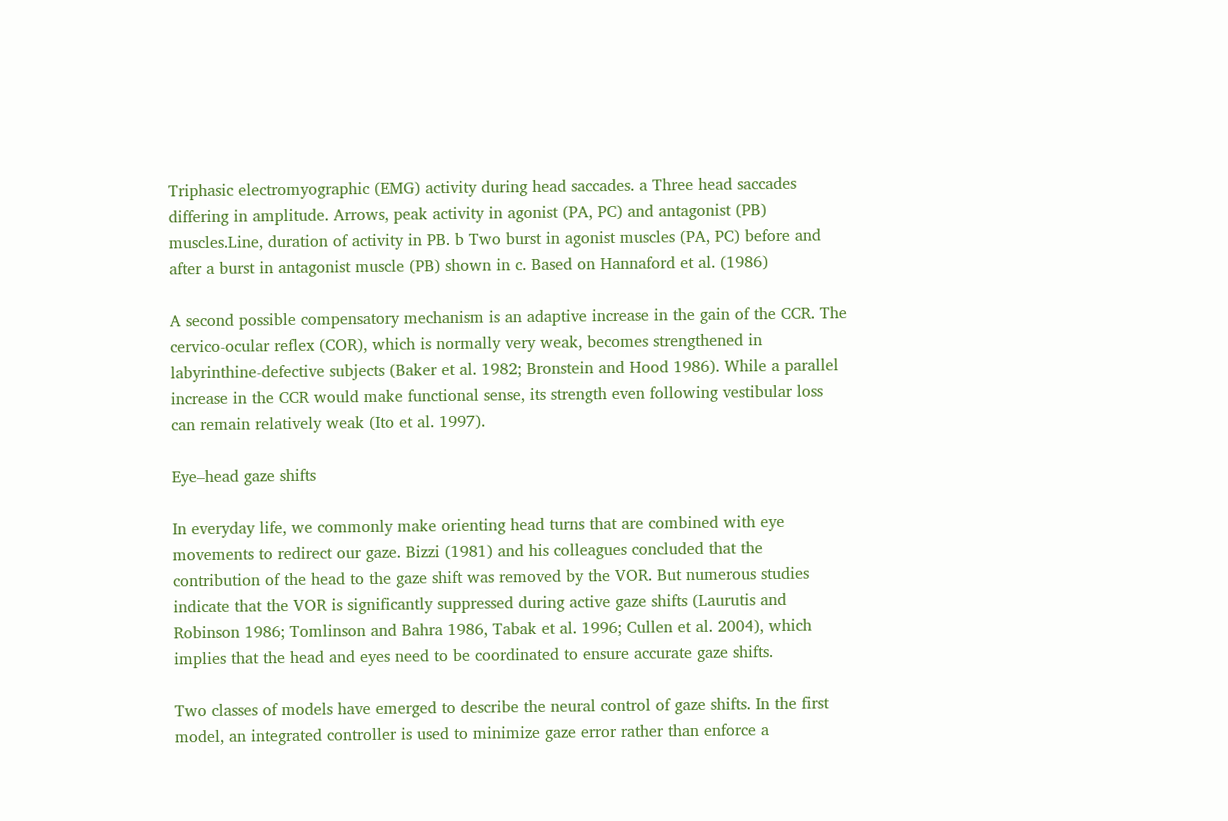Triphasic electromyographic (EMG) activity during head saccades. a Three head saccades differing in amplitude. Arrows, peak activity in agonist (PA, PC) and antagonist (PB) muscles.Line, duration of activity in PB. b Two burst in agonist muscles (PA, PC) before and after a burst in antagonist muscle (PB) shown in c. Based on Hannaford et al. (1986)

A second possible compensatory mechanism is an adaptive increase in the gain of the CCR. The cervico-ocular reflex (COR), which is normally very weak, becomes strengthened in labyrinthine-defective subjects (Baker et al. 1982; Bronstein and Hood 1986). While a parallel increase in the CCR would make functional sense, its strength even following vestibular loss can remain relatively weak (Ito et al. 1997).

Eye–head gaze shifts

In everyday life, we commonly make orienting head turns that are combined with eye movements to redirect our gaze. Bizzi (1981) and his colleagues concluded that the contribution of the head to the gaze shift was removed by the VOR. But numerous studies indicate that the VOR is significantly suppressed during active gaze shifts (Laurutis and Robinson 1986; Tomlinson and Bahra 1986, Tabak et al. 1996; Cullen et al. 2004), which implies that the head and eyes need to be coordinated to ensure accurate gaze shifts.

Two classes of models have emerged to describe the neural control of gaze shifts. In the first model, an integrated controller is used to minimize gaze error rather than enforce a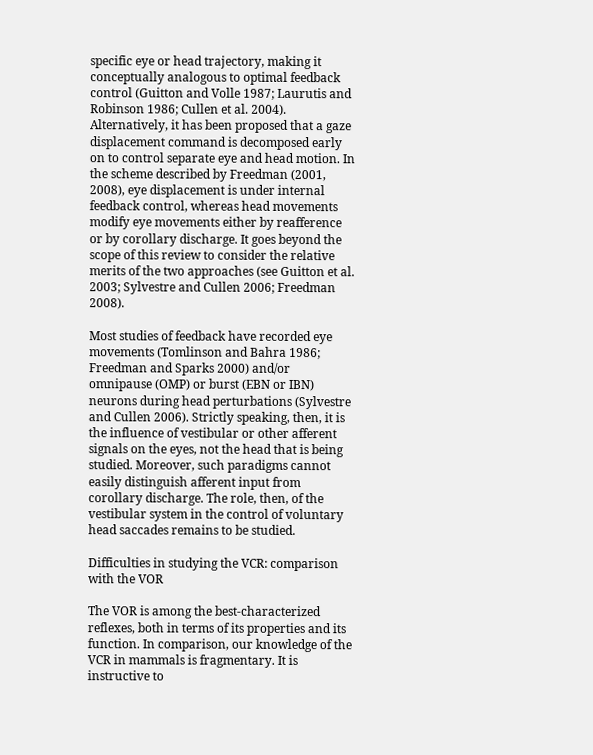specific eye or head trajectory, making it conceptually analogous to optimal feedback control (Guitton and Volle 1987; Laurutis and Robinson 1986; Cullen et al. 2004). Alternatively, it has been proposed that a gaze displacement command is decomposed early on to control separate eye and head motion. In the scheme described by Freedman (2001, 2008), eye displacement is under internal feedback control, whereas head movements modify eye movements either by reafference or by corollary discharge. It goes beyond the scope of this review to consider the relative merits of the two approaches (see Guitton et al. 2003; Sylvestre and Cullen 2006; Freedman 2008).

Most studies of feedback have recorded eye movements (Tomlinson and Bahra 1986; Freedman and Sparks 2000) and/or omnipause (OMP) or burst (EBN or IBN) neurons during head perturbations (Sylvestre and Cullen 2006). Strictly speaking, then, it is the influence of vestibular or other afferent signals on the eyes, not the head that is being studied. Moreover, such paradigms cannot easily distinguish afferent input from corollary discharge. The role, then, of the vestibular system in the control of voluntary head saccades remains to be studied.

Difficulties in studying the VCR: comparison with the VOR

The VOR is among the best-characterized reflexes, both in terms of its properties and its function. In comparison, our knowledge of the VCR in mammals is fragmentary. It is instructive to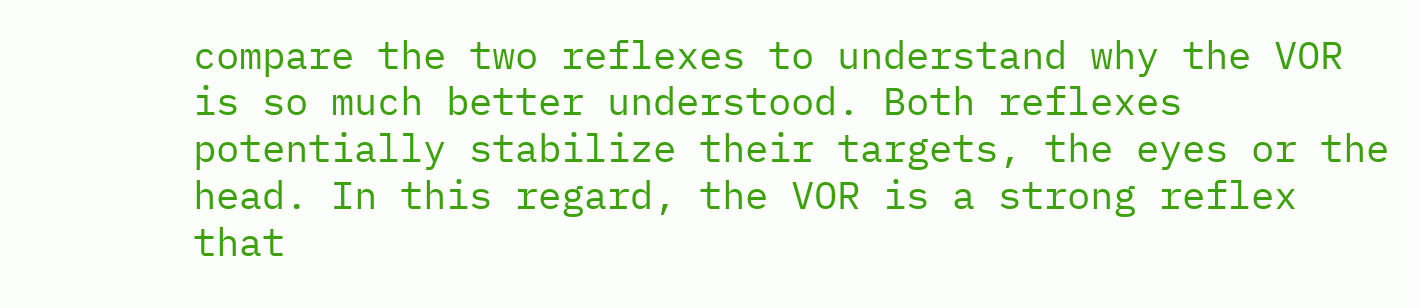compare the two reflexes to understand why the VOR is so much better understood. Both reflexes potentially stabilize their targets, the eyes or the head. In this regard, the VOR is a strong reflex that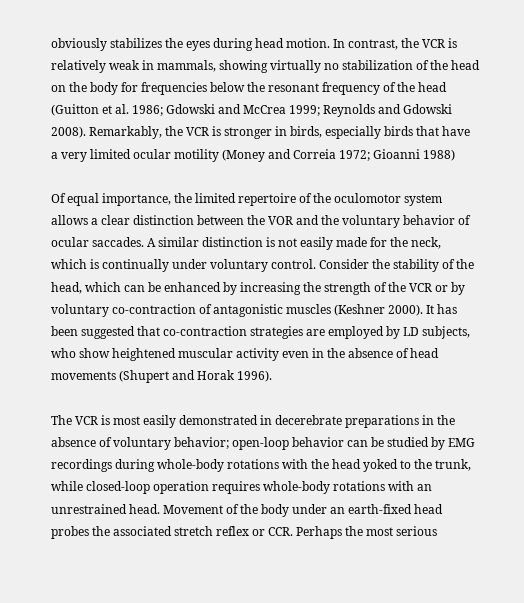obviously stabilizes the eyes during head motion. In contrast, the VCR is relatively weak in mammals, showing virtually no stabilization of the head on the body for frequencies below the resonant frequency of the head (Guitton et al. 1986; Gdowski and McCrea 1999; Reynolds and Gdowski 2008). Remarkably, the VCR is stronger in birds, especially birds that have a very limited ocular motility (Money and Correia 1972; Gioanni 1988)

Of equal importance, the limited repertoire of the oculomotor system allows a clear distinction between the VOR and the voluntary behavior of ocular saccades. A similar distinction is not easily made for the neck, which is continually under voluntary control. Consider the stability of the head, which can be enhanced by increasing the strength of the VCR or by voluntary co-contraction of antagonistic muscles (Keshner 2000). It has been suggested that co-contraction strategies are employed by LD subjects, who show heightened muscular activity even in the absence of head movements (Shupert and Horak 1996).

The VCR is most easily demonstrated in decerebrate preparations in the absence of voluntary behavior; open-loop behavior can be studied by EMG recordings during whole-body rotations with the head yoked to the trunk, while closed-loop operation requires whole-body rotations with an unrestrained head. Movement of the body under an earth-fixed head probes the associated stretch reflex or CCR. Perhaps the most serious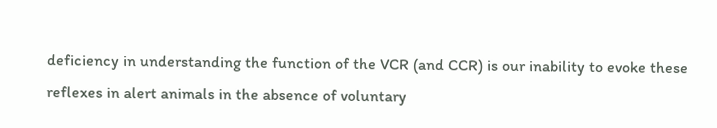deficiency in understanding the function of the VCR (and CCR) is our inability to evoke these reflexes in alert animals in the absence of voluntary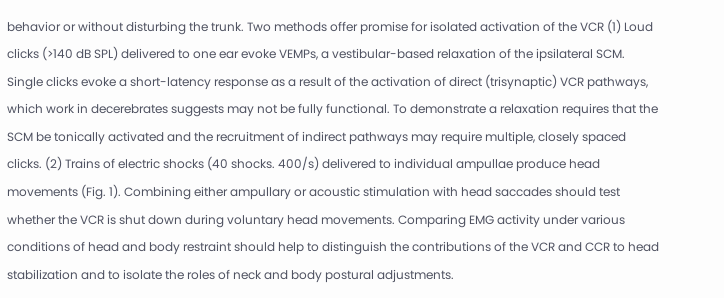behavior or without disturbing the trunk. Two methods offer promise for isolated activation of the VCR (1) Loud clicks (>140 dB SPL) delivered to one ear evoke VEMPs, a vestibular-based relaxation of the ipsilateral SCM. Single clicks evoke a short-latency response as a result of the activation of direct (trisynaptic) VCR pathways, which work in decerebrates suggests may not be fully functional. To demonstrate a relaxation requires that the SCM be tonically activated and the recruitment of indirect pathways may require multiple, closely spaced clicks. (2) Trains of electric shocks (40 shocks. 400/s) delivered to individual ampullae produce head movements (Fig. 1). Combining either ampullary or acoustic stimulation with head saccades should test whether the VCR is shut down during voluntary head movements. Comparing EMG activity under various conditions of head and body restraint should help to distinguish the contributions of the VCR and CCR to head stabilization and to isolate the roles of neck and body postural adjustments.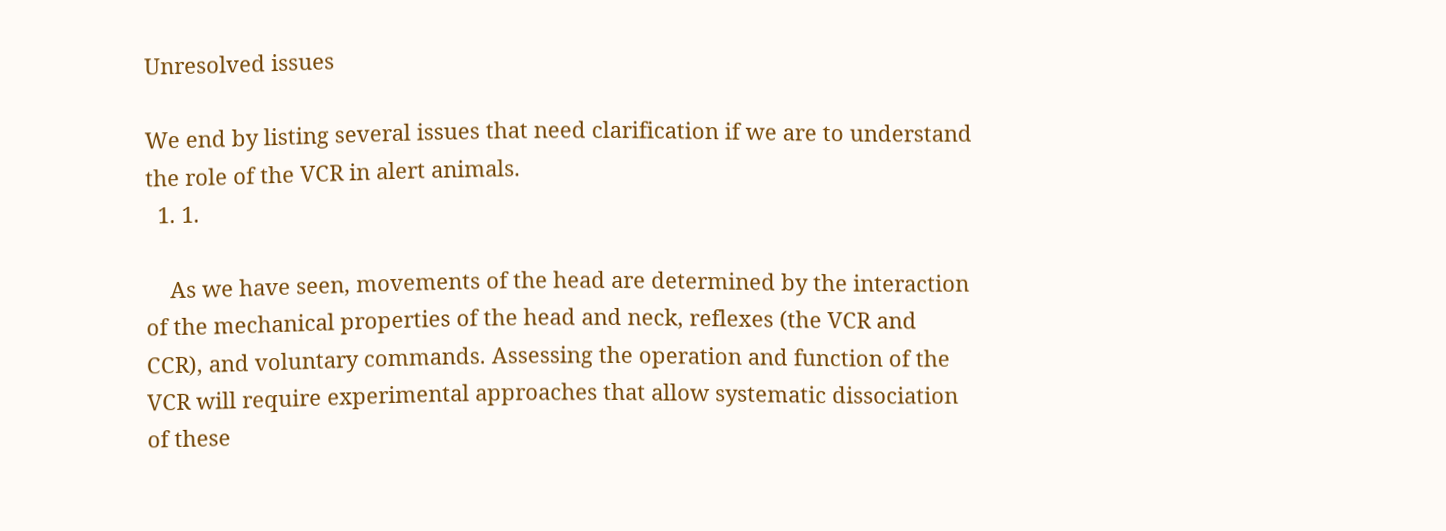Unresolved issues

We end by listing several issues that need clarification if we are to understand the role of the VCR in alert animals.
  1. 1.

    As we have seen, movements of the head are determined by the interaction of the mechanical properties of the head and neck, reflexes (the VCR and CCR), and voluntary commands. Assessing the operation and function of the VCR will require experimental approaches that allow systematic dissociation of these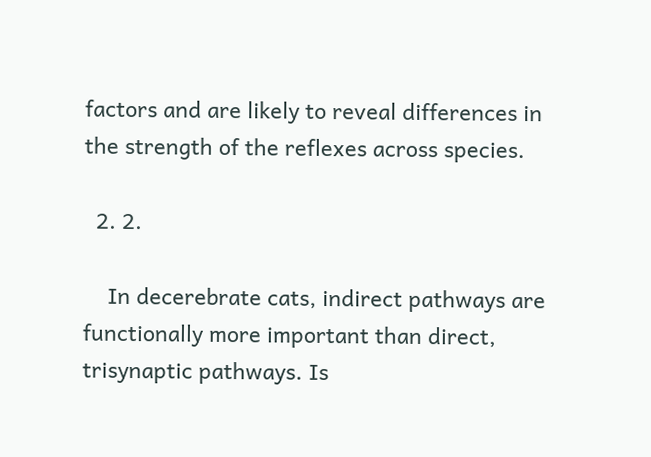factors and are likely to reveal differences in the strength of the reflexes across species.

  2. 2.

    In decerebrate cats, indirect pathways are functionally more important than direct, trisynaptic pathways. Is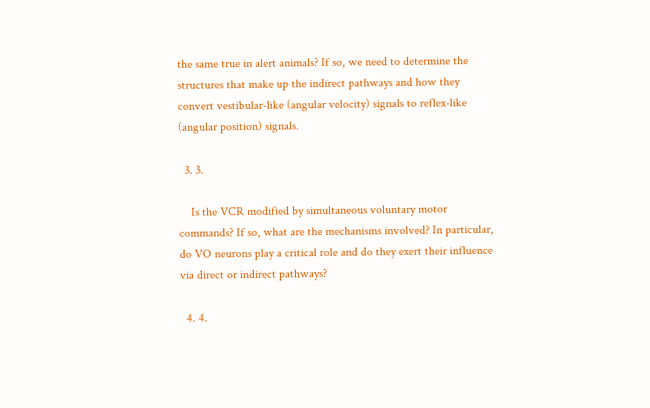the same true in alert animals? If so, we need to determine the structures that make up the indirect pathways and how they convert vestibular-like (angular velocity) signals to reflex-like (angular position) signals.

  3. 3.

    Is the VCR modified by simultaneous voluntary motor commands? If so, what are the mechanisms involved? In particular, do VO neurons play a critical role and do they exert their influence via direct or indirect pathways?

  4. 4.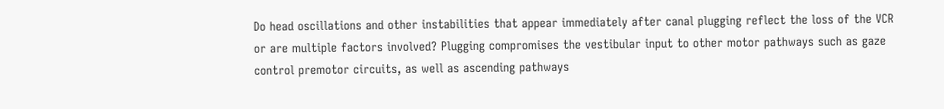Do head oscillations and other instabilities that appear immediately after canal plugging reflect the loss of the VCR or are multiple factors involved? Plugging compromises the vestibular input to other motor pathways such as gaze control premotor circuits, as well as ascending pathways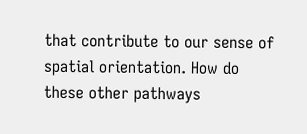that contribute to our sense of spatial orientation. How do these other pathways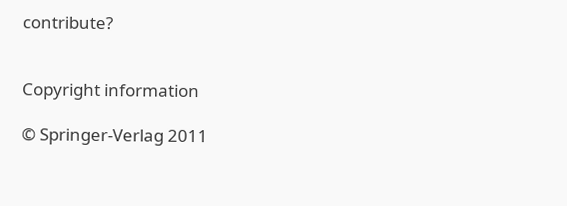contribute?


Copyright information

© Springer-Verlag 2011